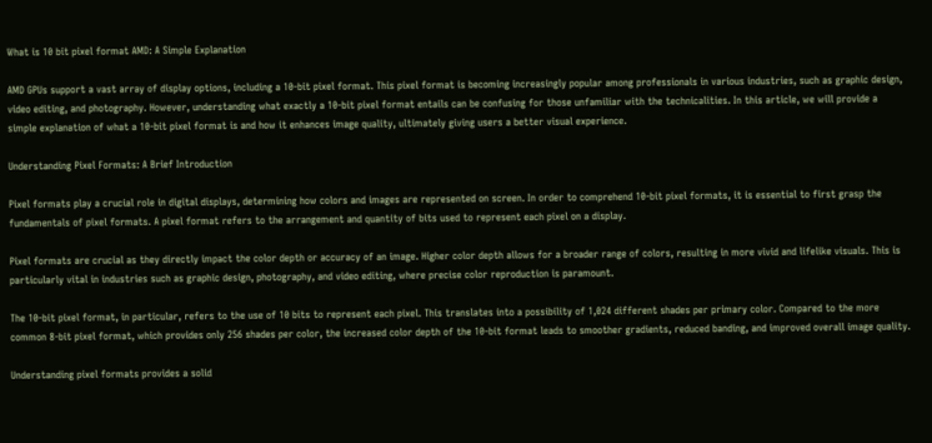What is 10 bit pixel format AMD: A Simple Explanation

AMD GPUs support a vast array of display options, including a 10-bit pixel format. This pixel format is becoming increasingly popular among professionals in various industries, such as graphic design, video editing, and photography. However, understanding what exactly a 10-bit pixel format entails can be confusing for those unfamiliar with the technicalities. In this article, we will provide a simple explanation of what a 10-bit pixel format is and how it enhances image quality, ultimately giving users a better visual experience.

Understanding Pixel Formats: A Brief Introduction

Pixel formats play a crucial role in digital displays, determining how colors and images are represented on screen. In order to comprehend 10-bit pixel formats, it is essential to first grasp the fundamentals of pixel formats. A pixel format refers to the arrangement and quantity of bits used to represent each pixel on a display.

Pixel formats are crucial as they directly impact the color depth or accuracy of an image. Higher color depth allows for a broader range of colors, resulting in more vivid and lifelike visuals. This is particularly vital in industries such as graphic design, photography, and video editing, where precise color reproduction is paramount.

The 10-bit pixel format, in particular, refers to the use of 10 bits to represent each pixel. This translates into a possibility of 1,024 different shades per primary color. Compared to the more common 8-bit pixel format, which provides only 256 shades per color, the increased color depth of the 10-bit format leads to smoother gradients, reduced banding, and improved overall image quality.

Understanding pixel formats provides a solid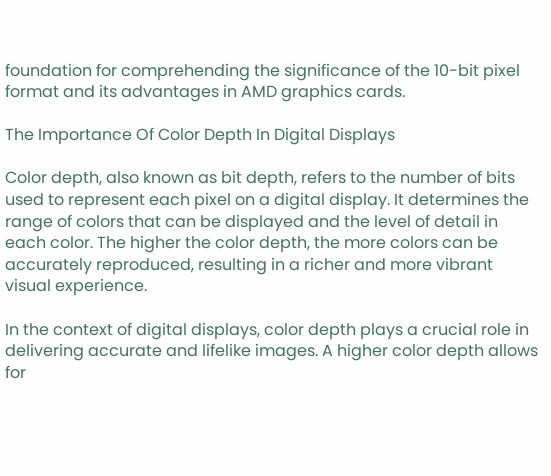foundation for comprehending the significance of the 10-bit pixel format and its advantages in AMD graphics cards.

The Importance Of Color Depth In Digital Displays

Color depth, also known as bit depth, refers to the number of bits used to represent each pixel on a digital display. It determines the range of colors that can be displayed and the level of detail in each color. The higher the color depth, the more colors can be accurately reproduced, resulting in a richer and more vibrant visual experience.

In the context of digital displays, color depth plays a crucial role in delivering accurate and lifelike images. A higher color depth allows for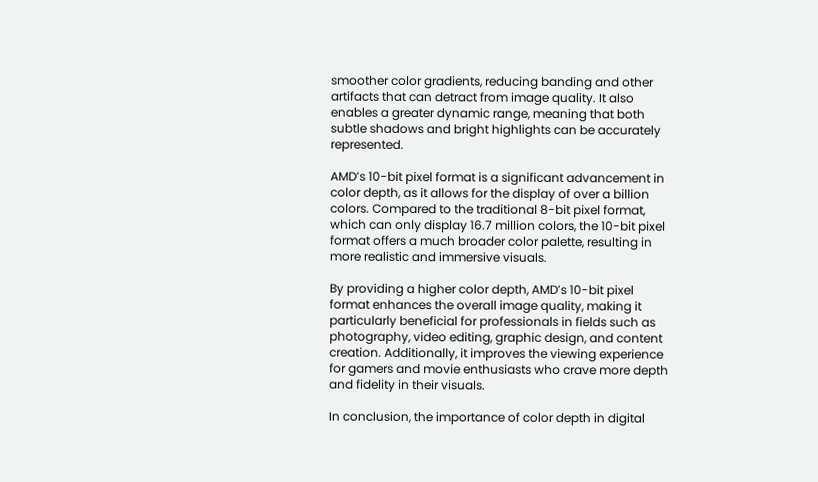smoother color gradients, reducing banding and other artifacts that can detract from image quality. It also enables a greater dynamic range, meaning that both subtle shadows and bright highlights can be accurately represented.

AMD’s 10-bit pixel format is a significant advancement in color depth, as it allows for the display of over a billion colors. Compared to the traditional 8-bit pixel format, which can only display 16.7 million colors, the 10-bit pixel format offers a much broader color palette, resulting in more realistic and immersive visuals.

By providing a higher color depth, AMD’s 10-bit pixel format enhances the overall image quality, making it particularly beneficial for professionals in fields such as photography, video editing, graphic design, and content creation. Additionally, it improves the viewing experience for gamers and movie enthusiasts who crave more depth and fidelity in their visuals.

In conclusion, the importance of color depth in digital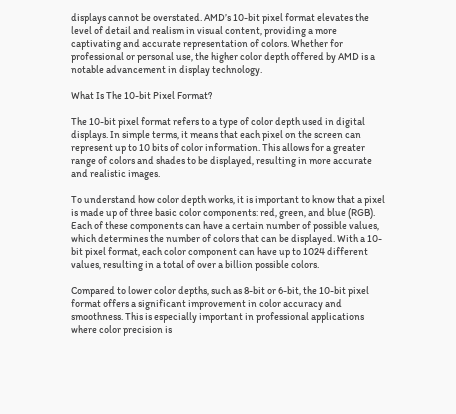displays cannot be overstated. AMD’s 10-bit pixel format elevates the level of detail and realism in visual content, providing a more captivating and accurate representation of colors. Whether for professional or personal use, the higher color depth offered by AMD is a notable advancement in display technology.

What Is The 10-bit Pixel Format?

The 10-bit pixel format refers to a type of color depth used in digital displays. In simple terms, it means that each pixel on the screen can represent up to 10 bits of color information. This allows for a greater range of colors and shades to be displayed, resulting in more accurate and realistic images.

To understand how color depth works, it is important to know that a pixel is made up of three basic color components: red, green, and blue (RGB). Each of these components can have a certain number of possible values, which determines the number of colors that can be displayed. With a 10-bit pixel format, each color component can have up to 1024 different values, resulting in a total of over a billion possible colors.

Compared to lower color depths, such as 8-bit or 6-bit, the 10-bit pixel format offers a significant improvement in color accuracy and smoothness. This is especially important in professional applications where color precision is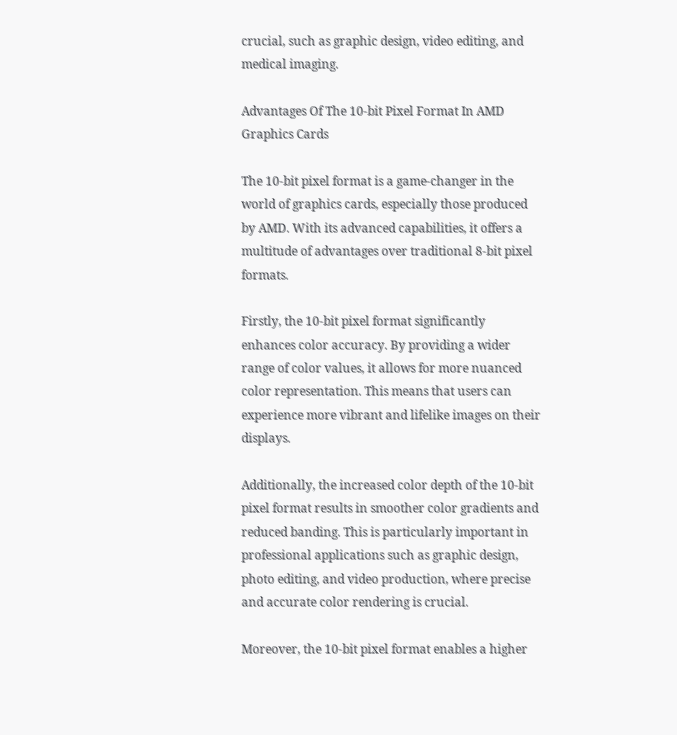crucial, such as graphic design, video editing, and medical imaging.

Advantages Of The 10-bit Pixel Format In AMD Graphics Cards

The 10-bit pixel format is a game-changer in the world of graphics cards, especially those produced by AMD. With its advanced capabilities, it offers a multitude of advantages over traditional 8-bit pixel formats.

Firstly, the 10-bit pixel format significantly enhances color accuracy. By providing a wider range of color values, it allows for more nuanced color representation. This means that users can experience more vibrant and lifelike images on their displays.

Additionally, the increased color depth of the 10-bit pixel format results in smoother color gradients and reduced banding. This is particularly important in professional applications such as graphic design, photo editing, and video production, where precise and accurate color rendering is crucial.

Moreover, the 10-bit pixel format enables a higher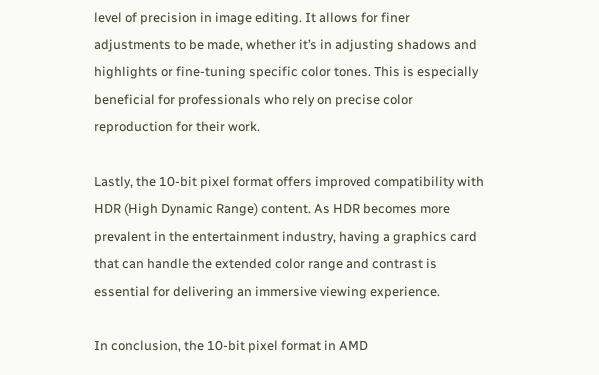level of precision in image editing. It allows for finer adjustments to be made, whether it’s in adjusting shadows and highlights or fine-tuning specific color tones. This is especially beneficial for professionals who rely on precise color reproduction for their work.

Lastly, the 10-bit pixel format offers improved compatibility with HDR (High Dynamic Range) content. As HDR becomes more prevalent in the entertainment industry, having a graphics card that can handle the extended color range and contrast is essential for delivering an immersive viewing experience.

In conclusion, the 10-bit pixel format in AMD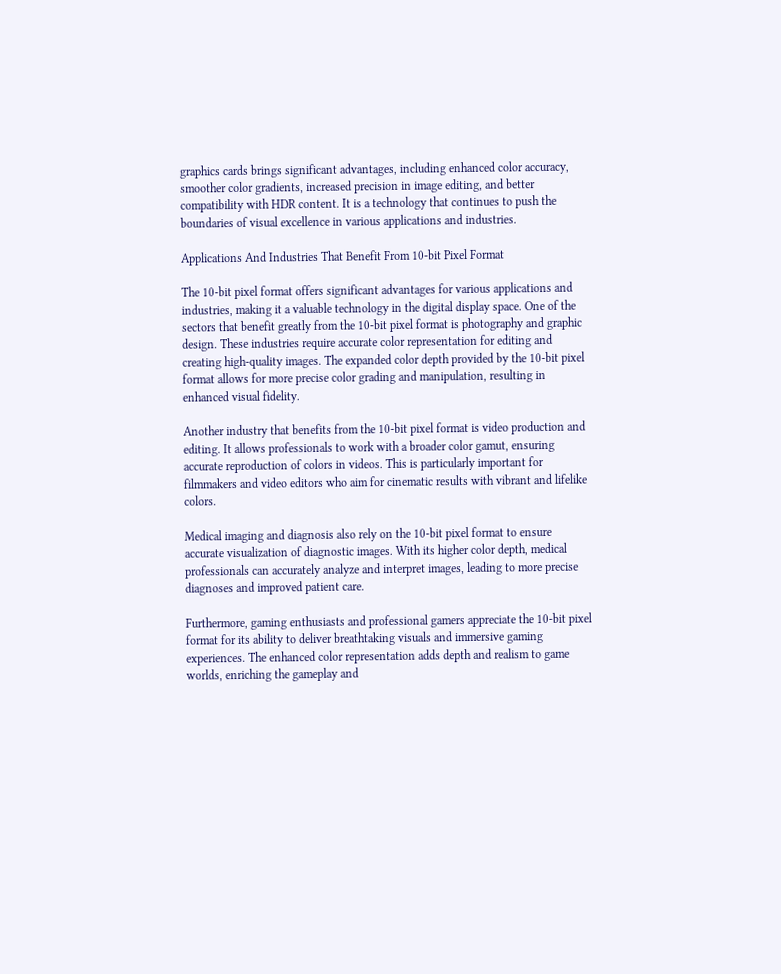graphics cards brings significant advantages, including enhanced color accuracy, smoother color gradients, increased precision in image editing, and better compatibility with HDR content. It is a technology that continues to push the boundaries of visual excellence in various applications and industries.

Applications And Industries That Benefit From 10-bit Pixel Format

The 10-bit pixel format offers significant advantages for various applications and industries, making it a valuable technology in the digital display space. One of the sectors that benefit greatly from the 10-bit pixel format is photography and graphic design. These industries require accurate color representation for editing and creating high-quality images. The expanded color depth provided by the 10-bit pixel format allows for more precise color grading and manipulation, resulting in enhanced visual fidelity.

Another industry that benefits from the 10-bit pixel format is video production and editing. It allows professionals to work with a broader color gamut, ensuring accurate reproduction of colors in videos. This is particularly important for filmmakers and video editors who aim for cinematic results with vibrant and lifelike colors.

Medical imaging and diagnosis also rely on the 10-bit pixel format to ensure accurate visualization of diagnostic images. With its higher color depth, medical professionals can accurately analyze and interpret images, leading to more precise diagnoses and improved patient care.

Furthermore, gaming enthusiasts and professional gamers appreciate the 10-bit pixel format for its ability to deliver breathtaking visuals and immersive gaming experiences. The enhanced color representation adds depth and realism to game worlds, enriching the gameplay and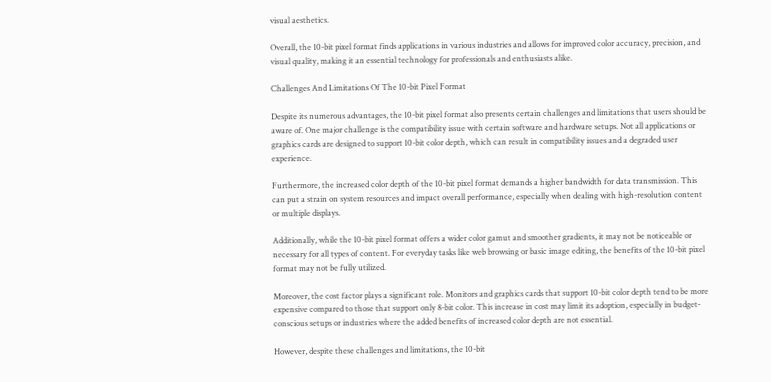visual aesthetics.

Overall, the 10-bit pixel format finds applications in various industries and allows for improved color accuracy, precision, and visual quality, making it an essential technology for professionals and enthusiasts alike.

Challenges And Limitations Of The 10-bit Pixel Format

Despite its numerous advantages, the 10-bit pixel format also presents certain challenges and limitations that users should be aware of. One major challenge is the compatibility issue with certain software and hardware setups. Not all applications or graphics cards are designed to support 10-bit color depth, which can result in compatibility issues and a degraded user experience.

Furthermore, the increased color depth of the 10-bit pixel format demands a higher bandwidth for data transmission. This can put a strain on system resources and impact overall performance, especially when dealing with high-resolution content or multiple displays.

Additionally, while the 10-bit pixel format offers a wider color gamut and smoother gradients, it may not be noticeable or necessary for all types of content. For everyday tasks like web browsing or basic image editing, the benefits of the 10-bit pixel format may not be fully utilized.

Moreover, the cost factor plays a significant role. Monitors and graphics cards that support 10-bit color depth tend to be more expensive compared to those that support only 8-bit color. This increase in cost may limit its adoption, especially in budget-conscious setups or industries where the added benefits of increased color depth are not essential.

However, despite these challenges and limitations, the 10-bit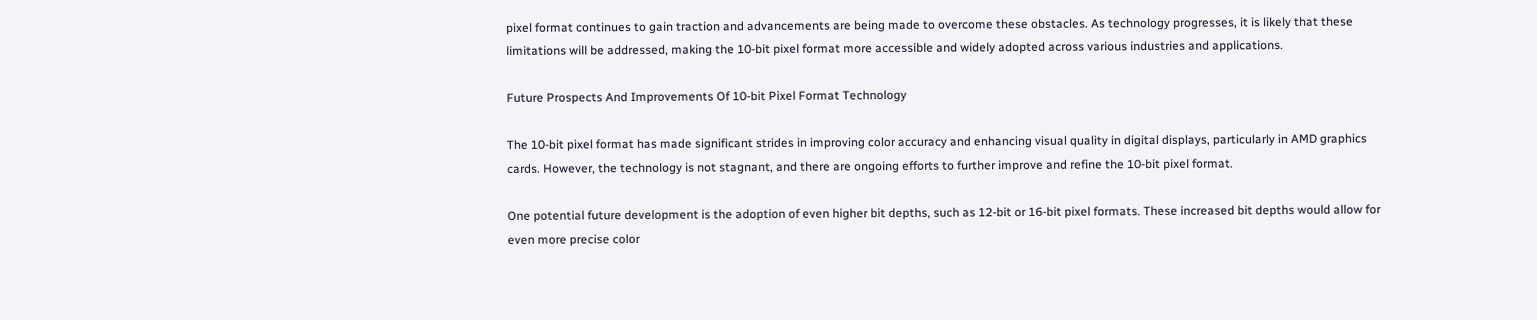pixel format continues to gain traction and advancements are being made to overcome these obstacles. As technology progresses, it is likely that these limitations will be addressed, making the 10-bit pixel format more accessible and widely adopted across various industries and applications.

Future Prospects And Improvements Of 10-bit Pixel Format Technology

The 10-bit pixel format has made significant strides in improving color accuracy and enhancing visual quality in digital displays, particularly in AMD graphics cards. However, the technology is not stagnant, and there are ongoing efforts to further improve and refine the 10-bit pixel format.

One potential future development is the adoption of even higher bit depths, such as 12-bit or 16-bit pixel formats. These increased bit depths would allow for even more precise color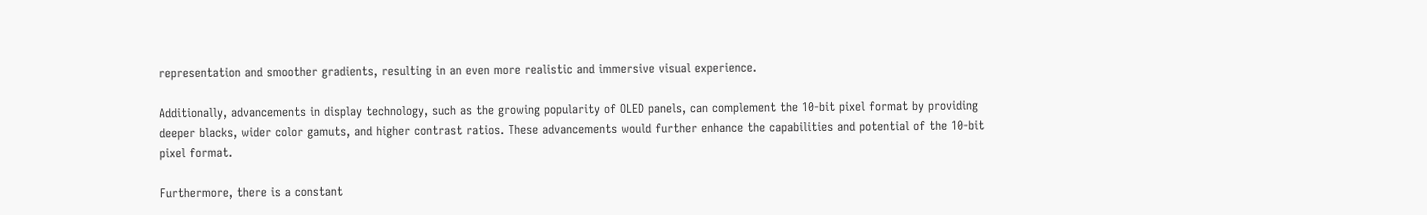representation and smoother gradients, resulting in an even more realistic and immersive visual experience.

Additionally, advancements in display technology, such as the growing popularity of OLED panels, can complement the 10-bit pixel format by providing deeper blacks, wider color gamuts, and higher contrast ratios. These advancements would further enhance the capabilities and potential of the 10-bit pixel format.

Furthermore, there is a constant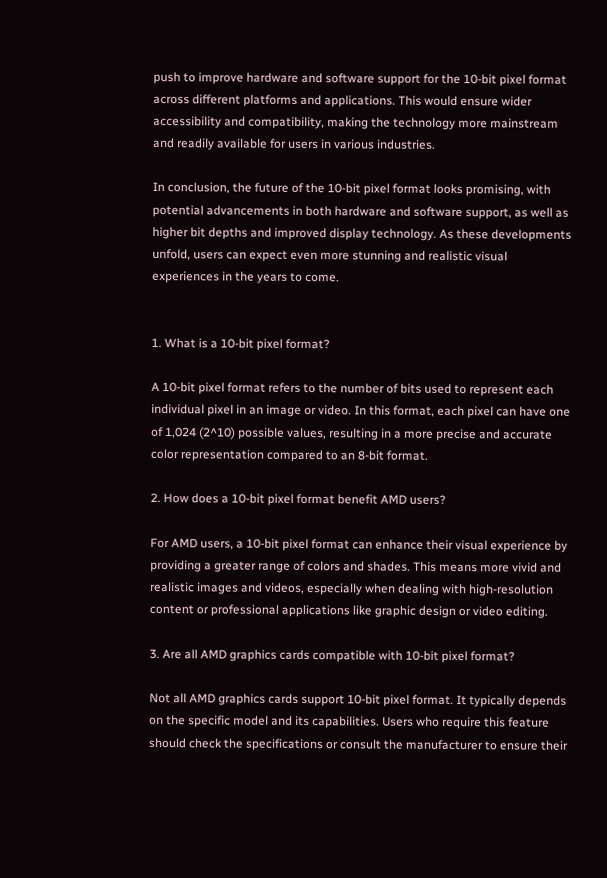push to improve hardware and software support for the 10-bit pixel format across different platforms and applications. This would ensure wider accessibility and compatibility, making the technology more mainstream and readily available for users in various industries.

In conclusion, the future of the 10-bit pixel format looks promising, with potential advancements in both hardware and software support, as well as higher bit depths and improved display technology. As these developments unfold, users can expect even more stunning and realistic visual experiences in the years to come.


1. What is a 10-bit pixel format?

A 10-bit pixel format refers to the number of bits used to represent each individual pixel in an image or video. In this format, each pixel can have one of 1,024 (2^10) possible values, resulting in a more precise and accurate color representation compared to an 8-bit format.

2. How does a 10-bit pixel format benefit AMD users?

For AMD users, a 10-bit pixel format can enhance their visual experience by providing a greater range of colors and shades. This means more vivid and realistic images and videos, especially when dealing with high-resolution content or professional applications like graphic design or video editing.

3. Are all AMD graphics cards compatible with 10-bit pixel format?

Not all AMD graphics cards support 10-bit pixel format. It typically depends on the specific model and its capabilities. Users who require this feature should check the specifications or consult the manufacturer to ensure their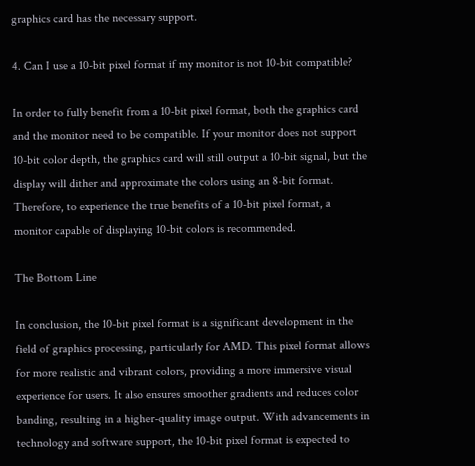graphics card has the necessary support.

4. Can I use a 10-bit pixel format if my monitor is not 10-bit compatible?

In order to fully benefit from a 10-bit pixel format, both the graphics card and the monitor need to be compatible. If your monitor does not support 10-bit color depth, the graphics card will still output a 10-bit signal, but the display will dither and approximate the colors using an 8-bit format. Therefore, to experience the true benefits of a 10-bit pixel format, a monitor capable of displaying 10-bit colors is recommended.

The Bottom Line

In conclusion, the 10-bit pixel format is a significant development in the field of graphics processing, particularly for AMD. This pixel format allows for more realistic and vibrant colors, providing a more immersive visual experience for users. It also ensures smoother gradients and reduces color banding, resulting in a higher-quality image output. With advancements in technology and software support, the 10-bit pixel format is expected to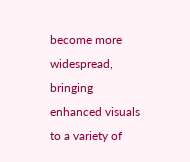become more widespread, bringing enhanced visuals to a variety of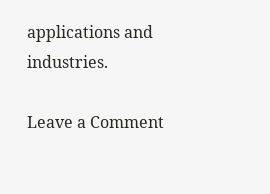applications and industries.

Leave a Comment